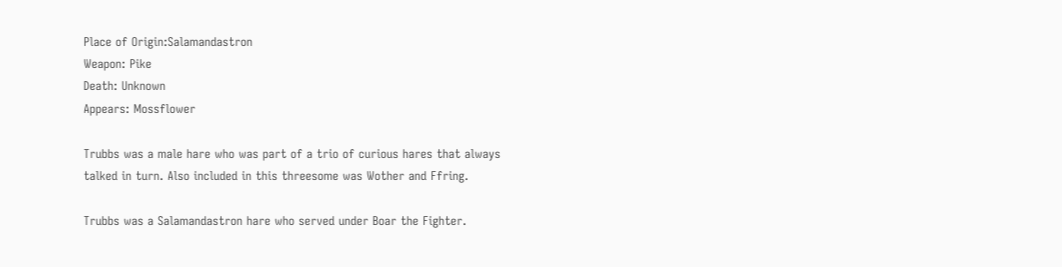Place of Origin:Salamandastron
Weapon: Pike
Death: Unknown
Appears: Mossflower

Trubbs was a male hare who was part of a trio of curious hares that always talked in turn. Also included in this threesome was Wother and Ffring.

Trubbs was a Salamandastron hare who served under Boar the Fighter.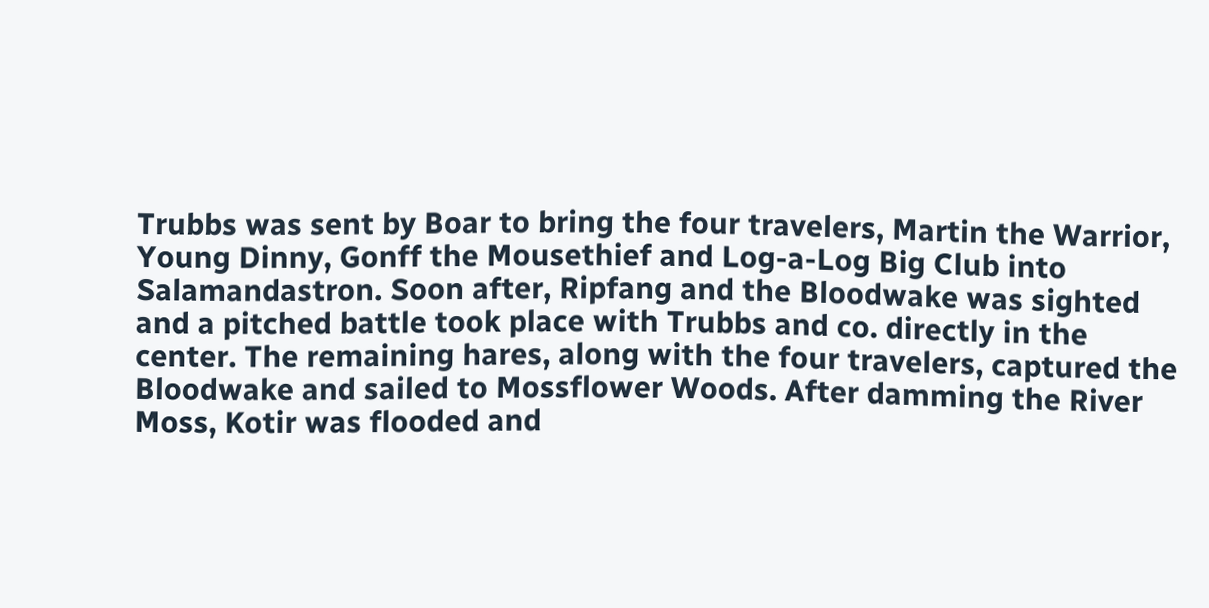Trubbs was sent by Boar to bring the four travelers, Martin the Warrior, Young Dinny, Gonff the Mousethief and Log-a-Log Big Club into Salamandastron. Soon after, Ripfang and the Bloodwake was sighted and a pitched battle took place with Trubbs and co. directly in the center. The remaining hares, along with the four travelers, captured the Bloodwake and sailed to Mossflower Woods. After damming the River Moss, Kotir was flooded and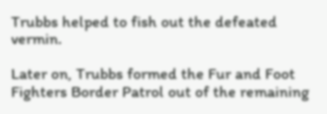Trubbs helped to fish out the defeated vermin.

Later on, Trubbs formed the Fur and Foot Fighters Border Patrol out of the remaining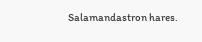Salamandastron hares.